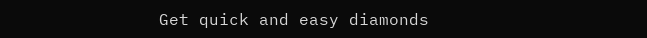Get quick and easy diamonds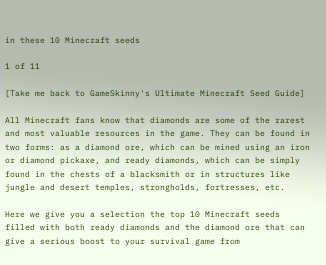in these 10 Minecraft seeds

1 of 11

[Take me back to GameSkinny's Ultimate Minecraft Seed Guide]

All Minecraft fans know that diamonds are some of the rarest and most valuable resources in the game. They can be found in two forms: as a diamond ore, which can be mined using an iron or diamond pickaxe, and ready diamonds, which can be simply found in the chests of a blacksmith or in structures like jungle and desert temples, strongholds, fortresses, etc.

Here we give you a selection the top 10 Minecraft seeds filled with both ready diamonds and the diamond ore that can give a serious boost to your survival game from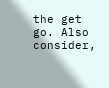the get go. Also consider,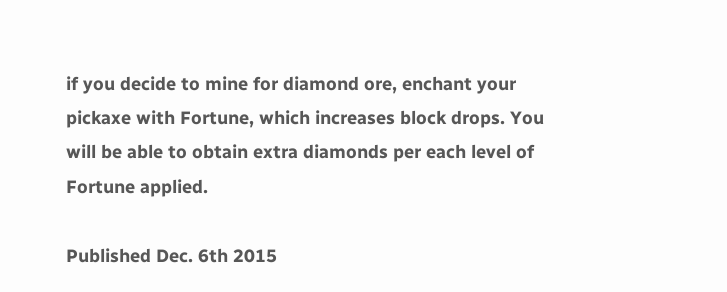if you decide to mine for diamond ore, enchant your pickaxe with Fortune, which increases block drops. You will be able to obtain extra diamonds per each level of Fortune applied.

Published Dec. 6th 2015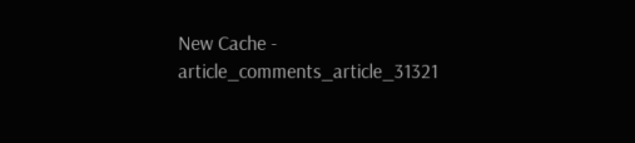New Cache - article_comments_article_31321